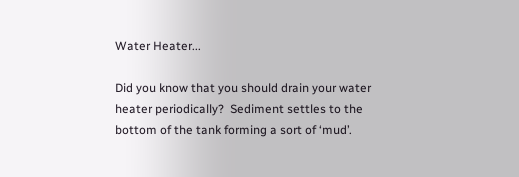Water Heater...

Did you know that you should drain your water heater periodically?  Sediment settles to the bottom of the tank forming a sort of ‘mud’.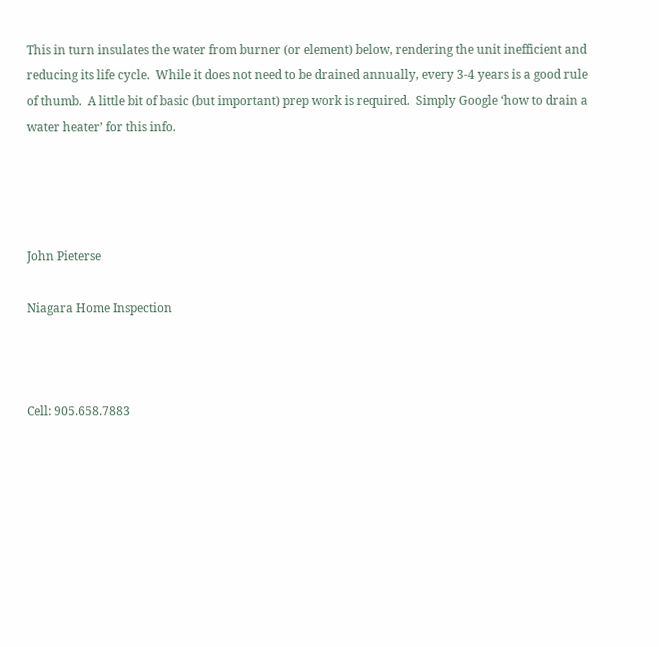This in turn insulates the water from burner (or element) below, rendering the unit inefficient and reducing its life cycle.  While it does not need to be drained annually, every 3-4 years is a good rule of thumb.  A little bit of basic (but important) prep work is required.  Simply Google ‘how to drain a water heater’ for this info.




John Pieterse

Niagara Home Inspection



Cell: 905.658.7883